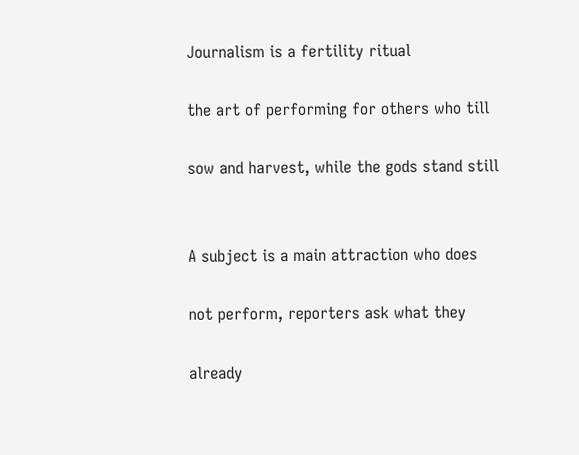Journalism is a fertility ritual

the art of performing for others who till

sow and harvest, while the gods stand still


A subject is a main attraction who does

not perform, reporters ask what they

already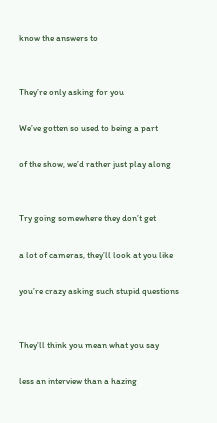know the answers to


They’re only asking for you

We’ve gotten so used to being a part

of the show, we’d rather just play along


Try going somewhere they don’t get

a lot of cameras, they’ll look at you like

you’re crazy asking such stupid questions


They’ll think you mean what you say

less an interview than a hazing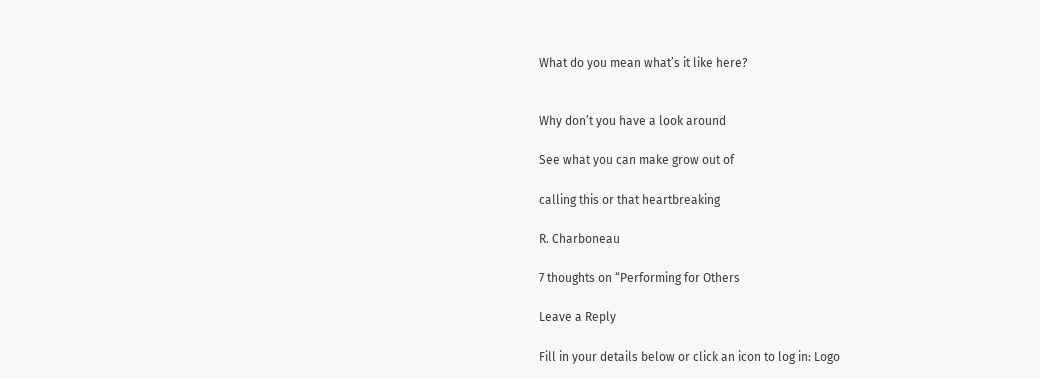What do you mean what’s it like here?


Why don’t you have a look around

See what you can make grow out of

calling this or that heartbreaking

R. Charboneau

7 thoughts on “Performing for Others

Leave a Reply

Fill in your details below or click an icon to log in: Logo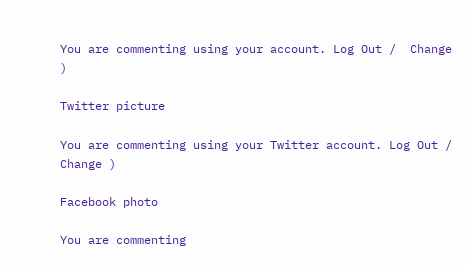You are commenting using your account. Log Out /  Change )

Twitter picture

You are commenting using your Twitter account. Log Out /  Change )

Facebook photo

You are commenting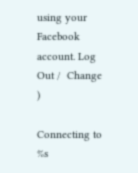using your Facebook account. Log Out /  Change )

Connecting to %s